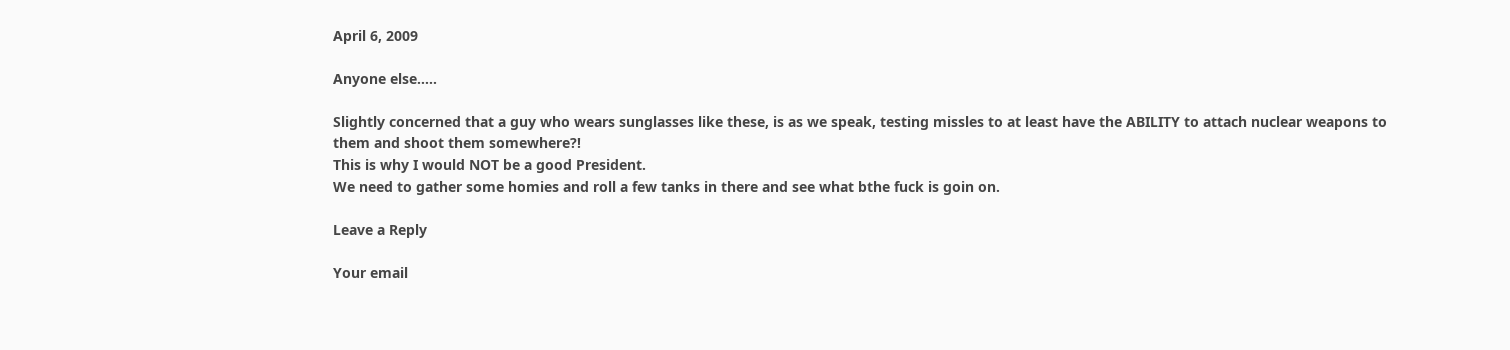April 6, 2009

Anyone else…..

Slightly concerned that a guy who wears sunglasses like these, is as we speak, testing missles to at least have the ABILITY to attach nuclear weapons to them and shoot them somewhere?!
This is why I would NOT be a good President.
We need to gather some homies and roll a few tanks in there and see what bthe fuck is goin on.

Leave a Reply

Your email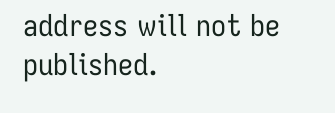address will not be published.